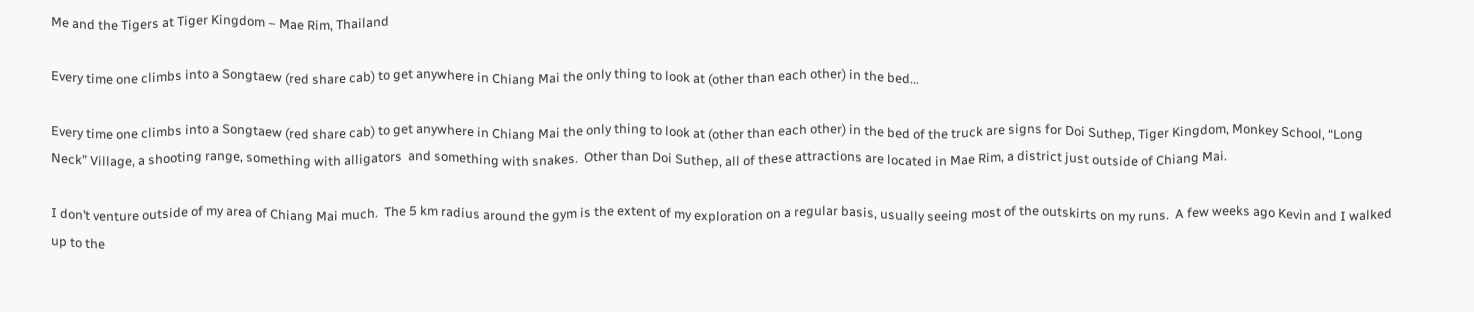Me and the Tigers at Tiger Kingdom – Mae Rim, Thailand

Every time one climbs into a Songtaew (red share cab) to get anywhere in Chiang Mai the only thing to look at (other than each other) in the bed...

Every time one climbs into a Songtaew (red share cab) to get anywhere in Chiang Mai the only thing to look at (other than each other) in the bed of the truck are signs for Doi Suthep, Tiger Kingdom, Monkey School, “Long Neck” Village, a shooting range, something with alligators  and something with snakes.  Other than Doi Suthep, all of these attractions are located in Mae Rim, a district just outside of Chiang Mai.

I don’t venture outside of my area of Chiang Mai much.  The 5 km radius around the gym is the extent of my exploration on a regular basis, usually seeing most of the outskirts on my runs.  A few weeks ago Kevin and I walked up to the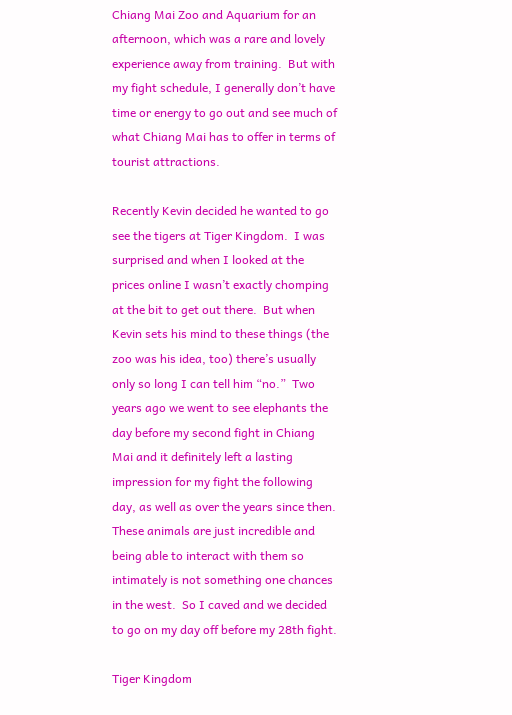Chiang Mai Zoo and Aquarium for an afternoon, which was a rare and lovely experience away from training.  But with my fight schedule, I generally don’t have time or energy to go out and see much of what Chiang Mai has to offer in terms of tourist attractions.

Recently Kevin decided he wanted to go see the tigers at Tiger Kingdom.  I was surprised and when I looked at the prices online I wasn’t exactly chomping at the bit to get out there.  But when Kevin sets his mind to these things (the zoo was his idea, too) there’s usually only so long I can tell him “no.”  Two years ago we went to see elephants the day before my second fight in Chiang Mai and it definitely left a lasting impression for my fight the following day, as well as over the years since then.  These animals are just incredible and being able to interact with them so intimately is not something one chances in the west.  So I caved and we decided to go on my day off before my 28th fight.

Tiger Kingdom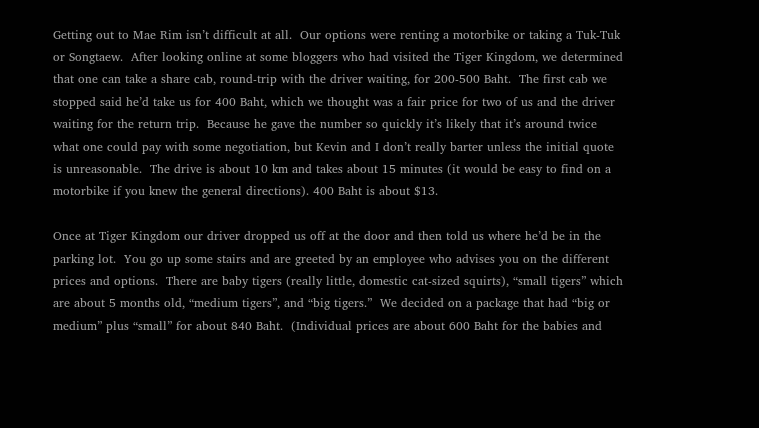Getting out to Mae Rim isn’t difficult at all.  Our options were renting a motorbike or taking a Tuk-Tuk or Songtaew.  After looking online at some bloggers who had visited the Tiger Kingdom, we determined that one can take a share cab, round-trip with the driver waiting, for 200-500 Baht.  The first cab we stopped said he’d take us for 400 Baht, which we thought was a fair price for two of us and the driver waiting for the return trip.  Because he gave the number so quickly it’s likely that it’s around twice what one could pay with some negotiation, but Kevin and I don’t really barter unless the initial quote is unreasonable.  The drive is about 10 km and takes about 15 minutes (it would be easy to find on a motorbike if you knew the general directions). 400 Baht is about $13.

Once at Tiger Kingdom our driver dropped us off at the door and then told us where he’d be in the parking lot.  You go up some stairs and are greeted by an employee who advises you on the different prices and options.  There are baby tigers (really little, domestic cat-sized squirts), “small tigers” which are about 5 months old, “medium tigers”, and “big tigers.”  We decided on a package that had “big or medium” plus “small” for about 840 Baht.  (Individual prices are about 600 Baht for the babies and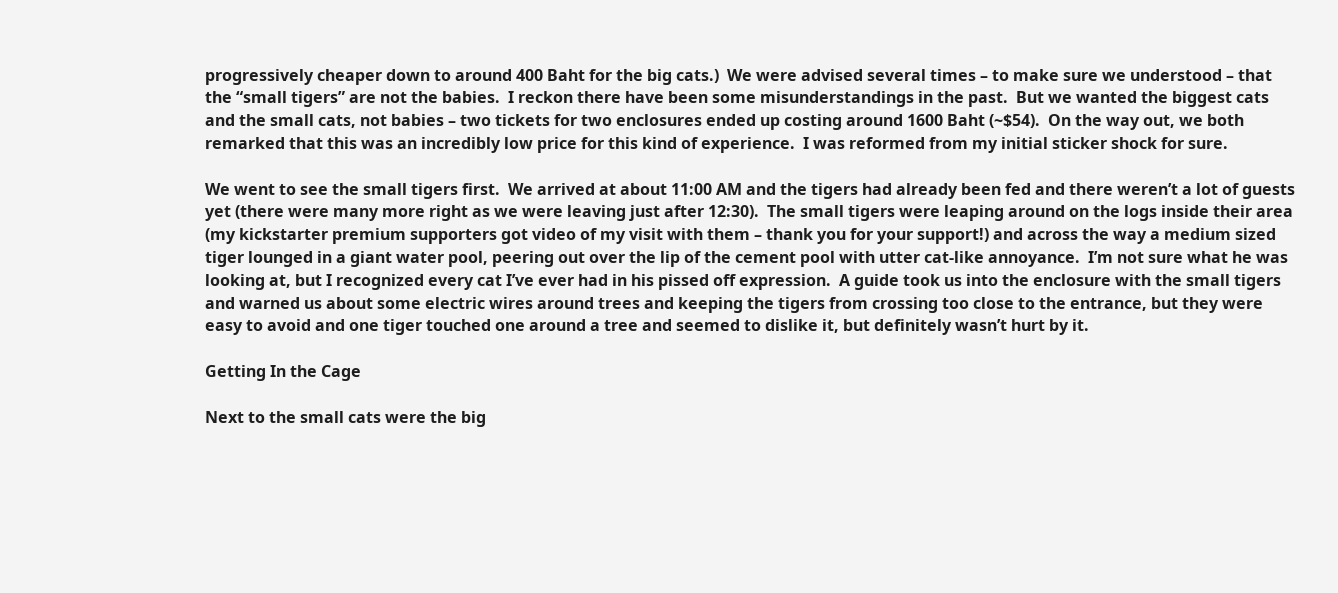progressively cheaper down to around 400 Baht for the big cats.)  We were advised several times – to make sure we understood – that the “small tigers” are not the babies.  I reckon there have been some misunderstandings in the past.  But we wanted the biggest cats and the small cats, not babies – two tickets for two enclosures ended up costing around 1600 Baht (~$54).  On the way out, we both remarked that this was an incredibly low price for this kind of experience.  I was reformed from my initial sticker shock for sure.

We went to see the small tigers first.  We arrived at about 11:00 AM and the tigers had already been fed and there weren’t a lot of guests yet (there were many more right as we were leaving just after 12:30).  The small tigers were leaping around on the logs inside their area (my kickstarter premium supporters got video of my visit with them – thank you for your support!) and across the way a medium sized tiger lounged in a giant water pool, peering out over the lip of the cement pool with utter cat-like annoyance.  I’m not sure what he was looking at, but I recognized every cat I’ve ever had in his pissed off expression.  A guide took us into the enclosure with the small tigers and warned us about some electric wires around trees and keeping the tigers from crossing too close to the entrance, but they were easy to avoid and one tiger touched one around a tree and seemed to dislike it, but definitely wasn’t hurt by it.

Getting In the Cage

Next to the small cats were the big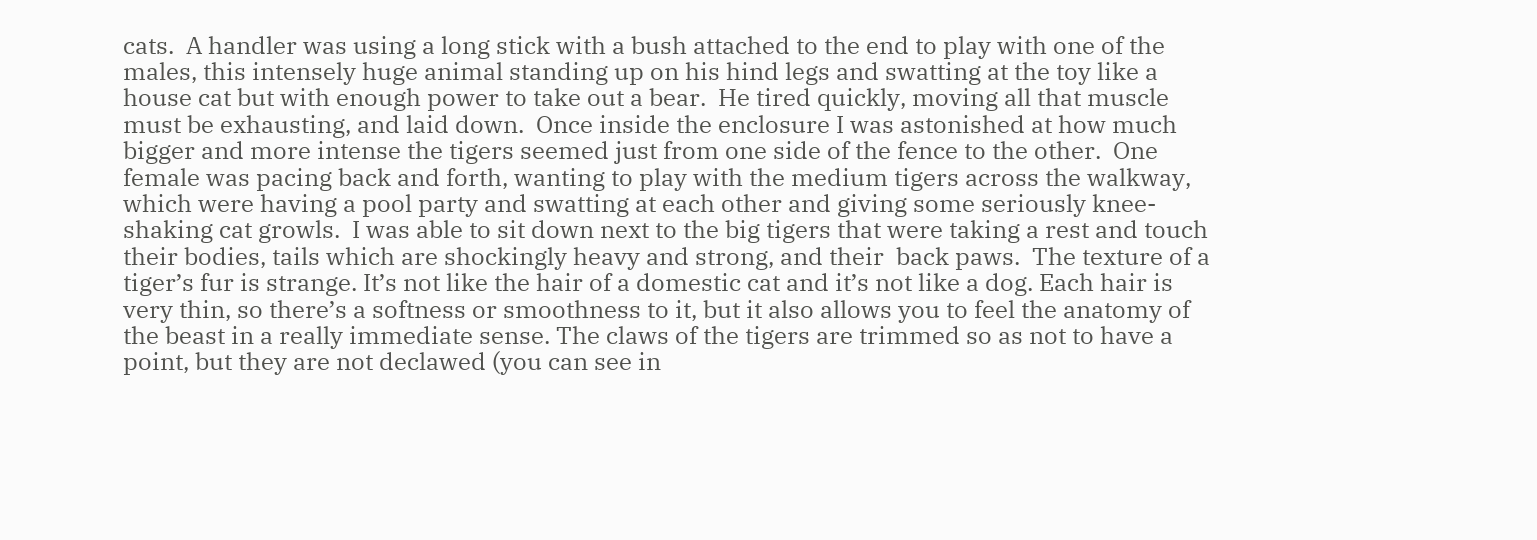cats.  A handler was using a long stick with a bush attached to the end to play with one of the males, this intensely huge animal standing up on his hind legs and swatting at the toy like a house cat but with enough power to take out a bear.  He tired quickly, moving all that muscle must be exhausting, and laid down.  Once inside the enclosure I was astonished at how much bigger and more intense the tigers seemed just from one side of the fence to the other.  One female was pacing back and forth, wanting to play with the medium tigers across the walkway, which were having a pool party and swatting at each other and giving some seriously knee-shaking cat growls.  I was able to sit down next to the big tigers that were taking a rest and touch their bodies, tails which are shockingly heavy and strong, and their  back paws.  The texture of a tiger’s fur is strange. It’s not like the hair of a domestic cat and it’s not like a dog. Each hair is very thin, so there’s a softness or smoothness to it, but it also allows you to feel the anatomy of the beast in a really immediate sense. The claws of the tigers are trimmed so as not to have a point, but they are not declawed (you can see in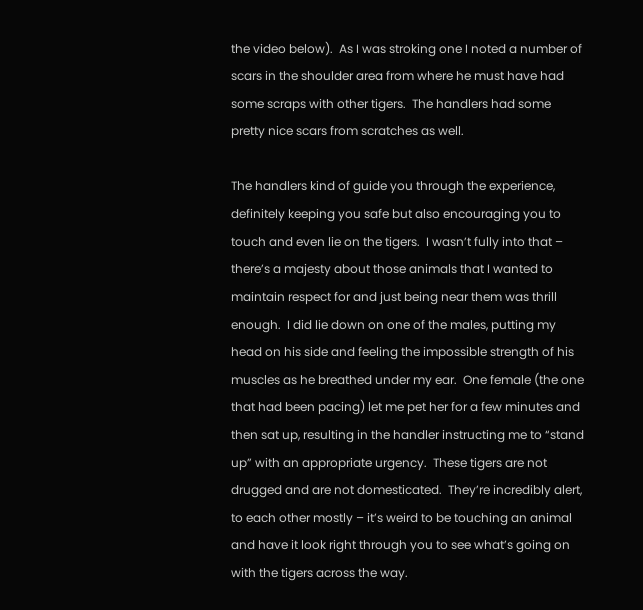the video below).  As I was stroking one I noted a number of scars in the shoulder area from where he must have had some scraps with other tigers.  The handlers had some pretty nice scars from scratches as well.

The handlers kind of guide you through the experience, definitely keeping you safe but also encouraging you to touch and even lie on the tigers.  I wasn’t fully into that – there’s a majesty about those animals that I wanted to maintain respect for and just being near them was thrill enough.  I did lie down on one of the males, putting my head on his side and feeling the impossible strength of his muscles as he breathed under my ear.  One female (the one that had been pacing) let me pet her for a few minutes and then sat up, resulting in the handler instructing me to “stand up” with an appropriate urgency.  These tigers are not drugged and are not domesticated.  They’re incredibly alert, to each other mostly – it’s weird to be touching an animal and have it look right through you to see what’s going on with the tigers across the way.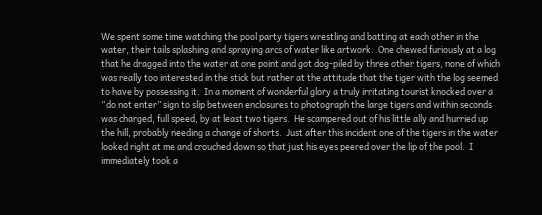We spent some time watching the pool party tigers wrestling and batting at each other in the water, their tails splashing and spraying arcs of water like artwork.  One chewed furiously at a log that he dragged into the water at one point and got dog-piled by three other tigers, none of which was really too interested in the stick but rather at the attitude that the tiger with the log seemed to have by possessing it.  In a moment of wonderful glory a truly irritating tourist knocked over a “do not enter” sign to slip between enclosures to photograph the large tigers and within seconds was charged, full speed, by at least two tigers.  He scampered out of his little ally and hurried up the hill, probably needing a change of shorts.  Just after this incident one of the tigers in the water looked right at me and crouched down so that just his eyes peered over the lip of the pool.  I immediately took a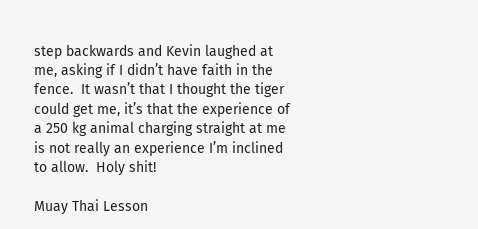step backwards and Kevin laughed at me, asking if I didn’t have faith in the fence.  It wasn’t that I thought the tiger could get me, it’s that the experience of a 250 kg animal charging straight at me is not really an experience I’m inclined to allow.  Holy shit!

Muay Thai Lesson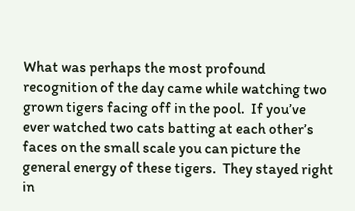What was perhaps the most profound recognition of the day came while watching two grown tigers facing off in the pool.  If you’ve ever watched two cats batting at each other’s faces on the small scale you can picture the general energy of these tigers.  They stayed right in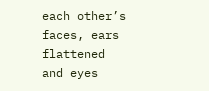each other’s faces, ears flattened and eyes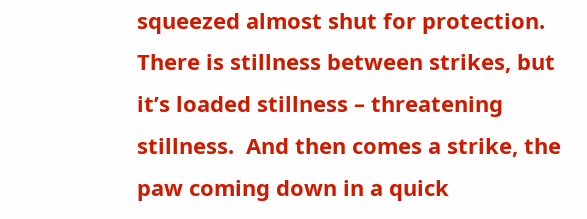squeezed almost shut for protection.  There is stillness between strikes, but it’s loaded stillness – threatening stillness.  And then comes a strike, the paw coming down in a quick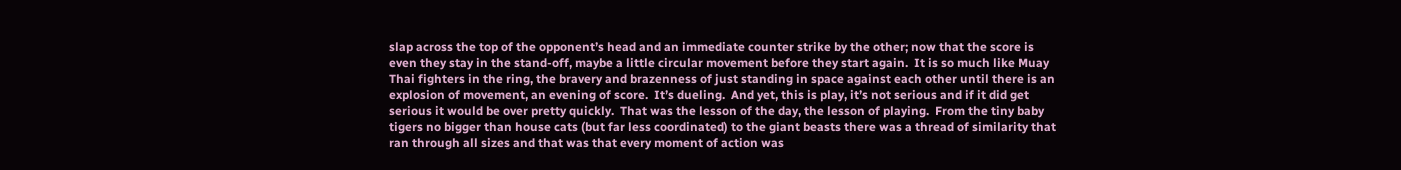slap across the top of the opponent’s head and an immediate counter strike by the other; now that the score is even they stay in the stand-off, maybe a little circular movement before they start again.  It is so much like Muay Thai fighters in the ring, the bravery and brazenness of just standing in space against each other until there is an explosion of movement, an evening of score.  It’s dueling.  And yet, this is play, it’s not serious and if it did get serious it would be over pretty quickly.  That was the lesson of the day, the lesson of playing.  From the tiny baby tigers no bigger than house cats (but far less coordinated) to the giant beasts there was a thread of similarity that ran through all sizes and that was that every moment of action was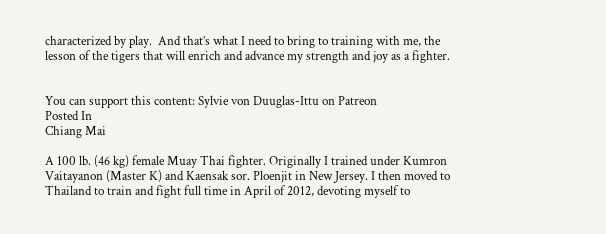characterized by play.  And that’s what I need to bring to training with me, the lesson of the tigers that will enrich and advance my strength and joy as a fighter.


You can support this content: Sylvie von Duuglas-Ittu on Patreon
Posted In
Chiang Mai

A 100 lb. (46 kg) female Muay Thai fighter. Originally I trained under Kumron Vaitayanon (Master K) and Kaensak sor. Ploenjit in New Jersey. I then moved to Thailand to train and fight full time in April of 2012, devoting myself to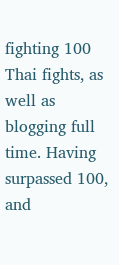fighting 100 Thai fights, as well as blogging full time. Having surpassed 100, and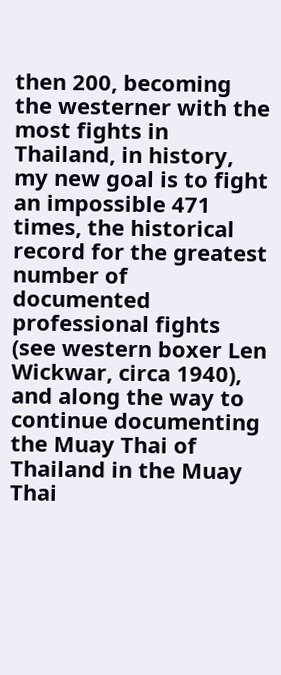then 200, becoming the westerner with the most fights in Thailand, in history, my new goal is to fight an impossible 471 times, the historical record for the greatest number of documented professional fights (see western boxer Len Wickwar, circa 1940), and along the way to continue documenting the Muay Thai of Thailand in the Muay Thai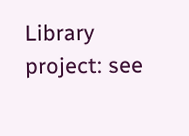Library project: see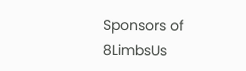Sponsors of 8LimbsUs